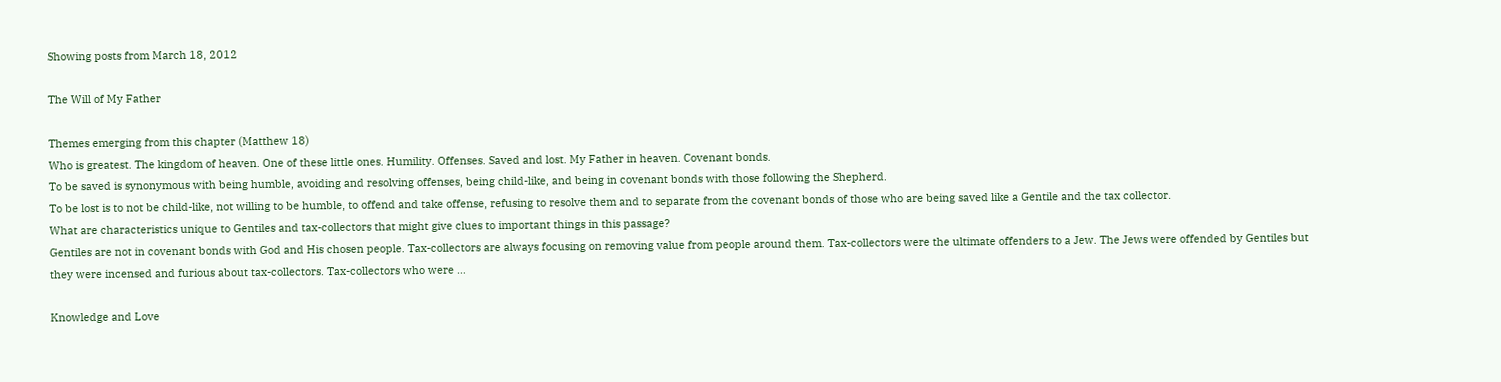Showing posts from March 18, 2012

The Will of My Father

Themes emerging from this chapter (Matthew 18)
Who is greatest. The kingdom of heaven. One of these little ones. Humility. Offenses. Saved and lost. My Father in heaven. Covenant bonds.
To be saved is synonymous with being humble, avoiding and resolving offenses, being child-like, and being in covenant bonds with those following the Shepherd.
To be lost is to not be child-like, not willing to be humble, to offend and take offense, refusing to resolve them and to separate from the covenant bonds of those who are being saved like a Gentile and the tax collector.
What are characteristics unique to Gentiles and tax-collectors that might give clues to important things in this passage?
Gentiles are not in covenant bonds with God and His chosen people. Tax-collectors are always focusing on removing value from people around them. Tax-collectors were the ultimate offenders to a Jew. The Jews were offended by Gentiles but they were incensed and furious about tax-collectors. Tax-collectors who were …

Knowledge and Love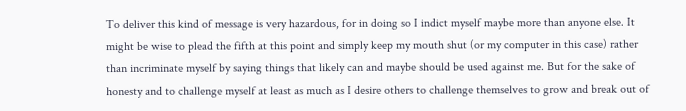To deliver this kind of message is very hazardous, for in doing so I indict myself maybe more than anyone else. It might be wise to plead the fifth at this point and simply keep my mouth shut (or my computer in this case) rather than incriminate myself by saying things that likely can and maybe should be used against me. But for the sake of honesty and to challenge myself at least as much as I desire others to challenge themselves to grow and break out of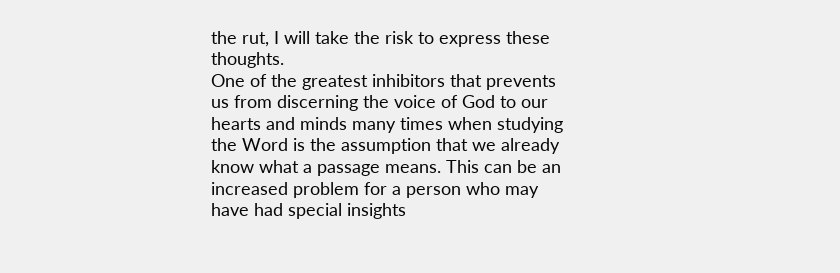the rut, I will take the risk to express these thoughts.
One of the greatest inhibitors that prevents us from discerning the voice of God to our hearts and minds many times when studying the Word is the assumption that we already know what a passage means. This can be an increased problem for a person who may have had special insights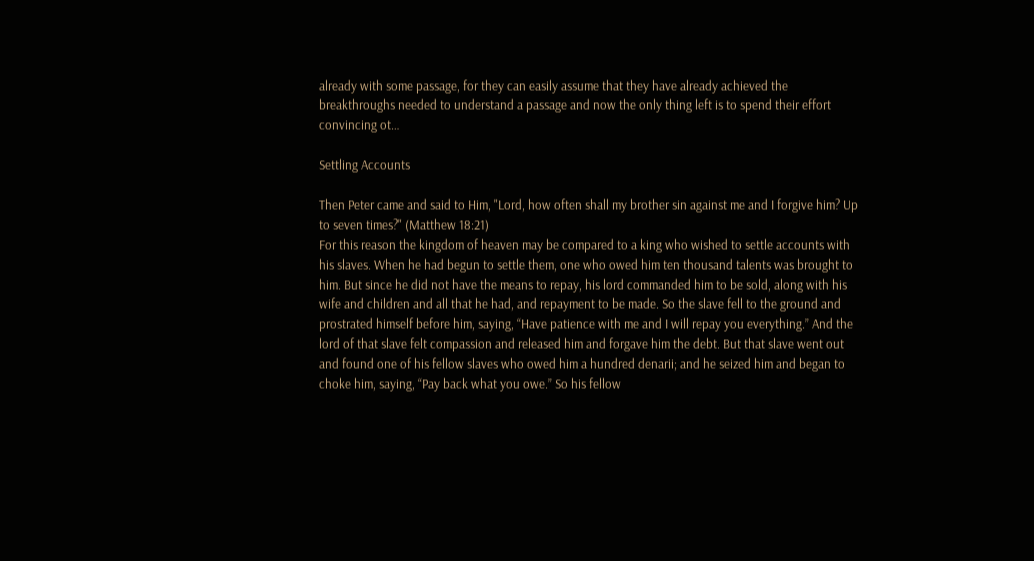already with some passage, for they can easily assume that they have already achieved the breakthroughs needed to understand a passage and now the only thing left is to spend their effort convincing ot…

Settling Accounts

Then Peter came and said to Him, "Lord, how often shall my brother sin against me and I forgive him? Up to seven times?" (Matthew 18:21)
For this reason the kingdom of heaven may be compared to a king who wished to settle accounts with his slaves. When he had begun to settle them, one who owed him ten thousand talents was brought to him. But since he did not have the means to repay, his lord commanded him to be sold, along with his wife and children and all that he had, and repayment to be made. So the slave fell to the ground and prostrated himself before him, saying, “Have patience with me and I will repay you everything.” And the lord of that slave felt compassion and released him and forgave him the debt. But that slave went out and found one of his fellow slaves who owed him a hundred denarii; and he seized him and began to choke him, saying, “Pay back what you owe.” So his fellow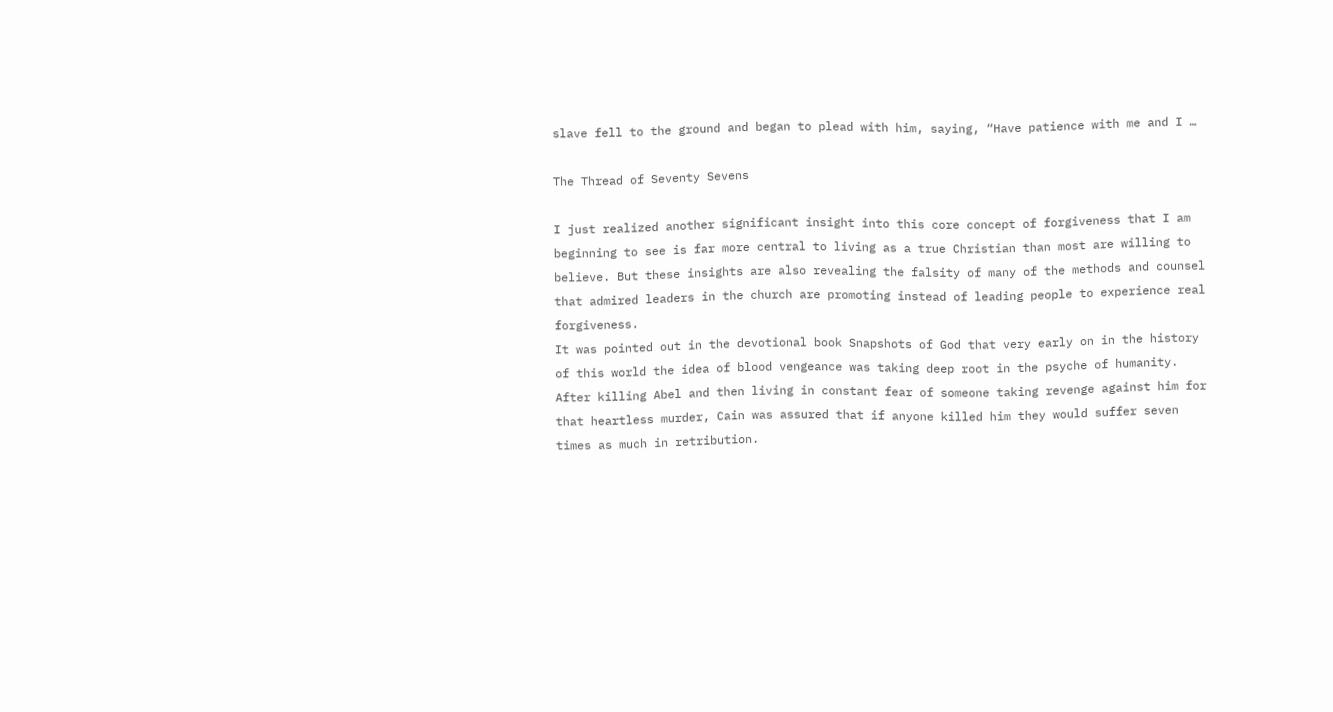slave fell to the ground and began to plead with him, saying, “Have patience with me and I …

The Thread of Seventy Sevens

I just realized another significant insight into this core concept of forgiveness that I am beginning to see is far more central to living as a true Christian than most are willing to believe. But these insights are also revealing the falsity of many of the methods and counsel that admired leaders in the church are promoting instead of leading people to experience real forgiveness.
It was pointed out in the devotional book Snapshots of God that very early on in the history of this world the idea of blood vengeance was taking deep root in the psyche of humanity. After killing Abel and then living in constant fear of someone taking revenge against him for that heartless murder, Cain was assured that if anyone killed him they would suffer seven times as much in retribution.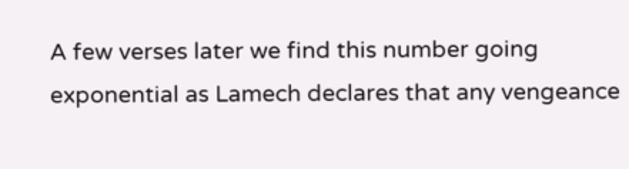A few verses later we find this number going exponential as Lamech declares that any vengeance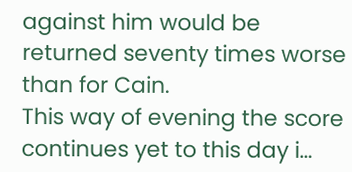against him would be returned seventy times worse than for Cain.
This way of evening the score continues yet to this day i…